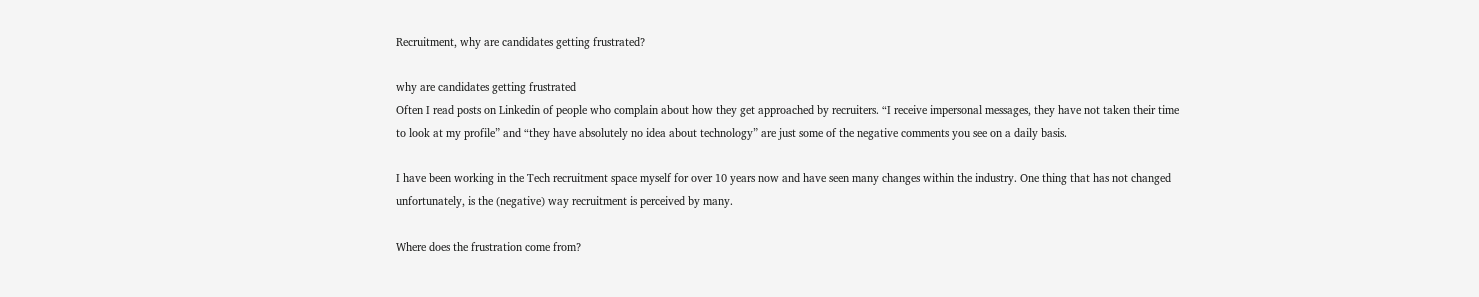Recruitment, why are candidates getting frustrated?

why are candidates getting frustrated
Often I read posts on Linkedin of people who complain about how they get approached by recruiters. “I receive impersonal messages, they have not taken their time to look at my profile” and “they have absolutely no idea about technology” are just some of the negative comments you see on a daily basis.

I have been working in the Tech recruitment space myself for over 10 years now and have seen many changes within the industry. One thing that has not changed unfortunately, is the (negative) way recruitment is perceived by many.

Where does the frustration come from?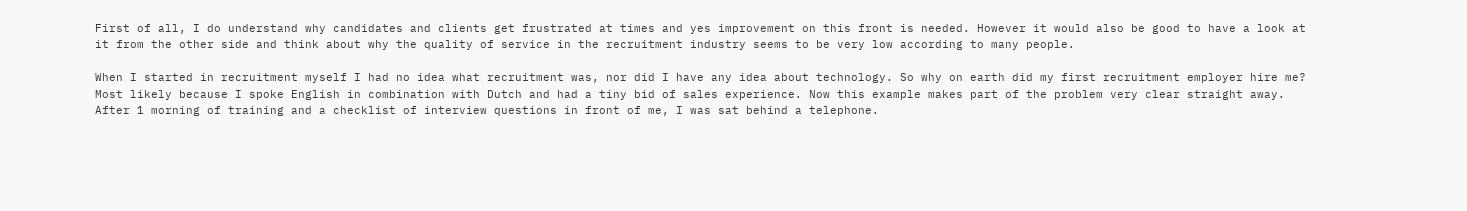First of all, I do understand why candidates and clients get frustrated at times and yes improvement on this front is needed. However it would also be good to have a look at it from the other side and think about why the quality of service in the recruitment industry seems to be very low according to many people.

When I started in recruitment myself I had no idea what recruitment was, nor did I have any idea about technology. So why on earth did my first recruitment employer hire me? Most likely because I spoke English in combination with Dutch and had a tiny bid of sales experience. Now this example makes part of the problem very clear straight away. After 1 morning of training and a checklist of interview questions in front of me, I was sat behind a telephone.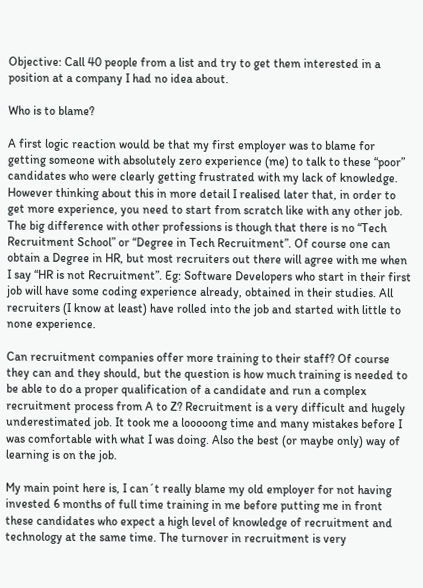Objective: Call 40 people from a list and try to get them interested in a position at a company I had no idea about.

Who is to blame?

A first logic reaction would be that my first employer was to blame for getting someone with absolutely zero experience (me) to talk to these “poor” candidates who were clearly getting frustrated with my lack of knowledge. However thinking about this in more detail I realised later that, in order to get more experience, you need to start from scratch like with any other job. The big difference with other professions is though that there is no “Tech Recruitment School” or “Degree in Tech Recruitment”. Of course one can obtain a Degree in HR, but most recruiters out there will agree with me when I say “HR is not Recruitment”. Eg: Software Developers who start in their first job will have some coding experience already, obtained in their studies. All recruiters (I know at least) have rolled into the job and started with little to none experience.

Can recruitment companies offer more training to their staff? Of course they can and they should, but the question is how much training is needed to be able to do a proper qualification of a candidate and run a complex recruitment process from A to Z? Recruitment is a very difficult and hugely underestimated job. It took me a looooong time and many mistakes before I was comfortable with what I was doing. Also the best (or maybe only) way of learning is on the job.

My main point here is, I can´t really blame my old employer for not having invested 6 months of full time training in me before putting me in front these candidates who expect a high level of knowledge of recruitment and technology at the same time. The turnover in recruitment is very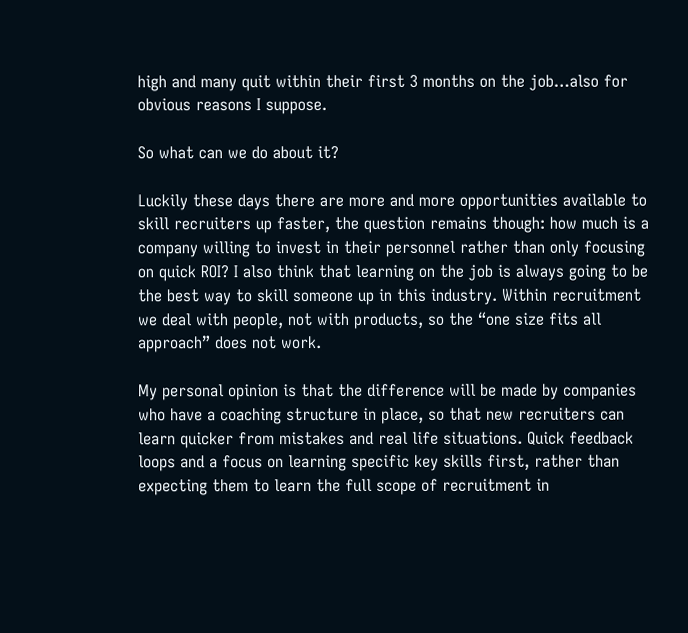high and many quit within their first 3 months on the job…also for obvious reasons I suppose.

So what can we do about it?

Luckily these days there are more and more opportunities available to skill recruiters up faster, the question remains though: how much is a company willing to invest in their personnel rather than only focusing on quick ROI? I also think that learning on the job is always going to be the best way to skill someone up in this industry. Within recruitment we deal with people, not with products, so the “one size fits all approach” does not work.

My personal opinion is that the difference will be made by companies who have a coaching structure in place, so that new recruiters can learn quicker from mistakes and real life situations. Quick feedback loops and a focus on learning specific key skills first, rather than expecting them to learn the full scope of recruitment in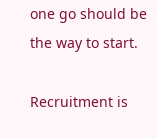one go should be the way to start.

Recruitment is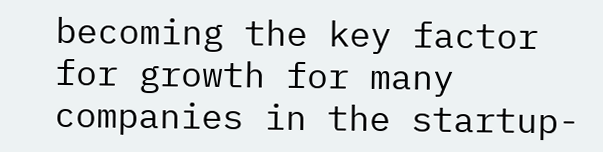becoming the key factor for growth for many companies in the startup-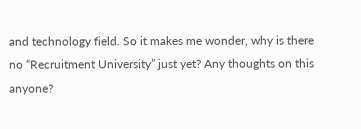and technology field. So it makes me wonder, why is there no “Recruitment University” just yet? Any thoughts on this anyone?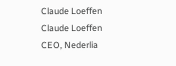Claude Loeffen
Claude Loeffen
CEO, Nederlia